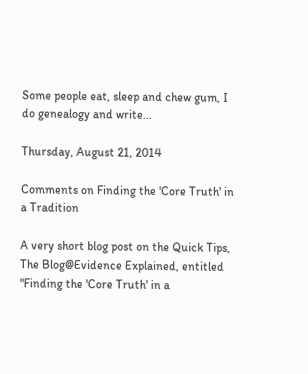Some people eat, sleep and chew gum, I do genealogy and write...

Thursday, August 21, 2014

Comments on Finding the 'Core Truth' in a Tradition

A very short blog post on the Quick Tips, The Blog@Evidence Explained, entitled "Finding the 'Core Truth' in a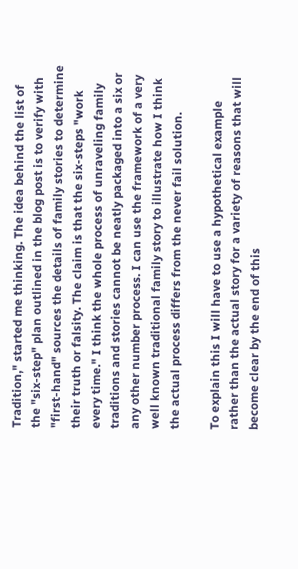Tradition," started me thinking. The idea behind the list of the "six-step" plan outlined in the blog post is to verify with "first-hand" sources the details of family stories to determine their truth or falsity. The claim is that the six-steps "work every time." I think the whole process of unraveling family traditions and stories cannot be neatly packaged into a six or any other number process. I can use the framework of a very well known traditional family story to illustrate how I think the actual process differs from the never fail solution.

To explain this I will have to use a hypothetical example rather than the actual story for a variety of reasons that will become clear by the end of this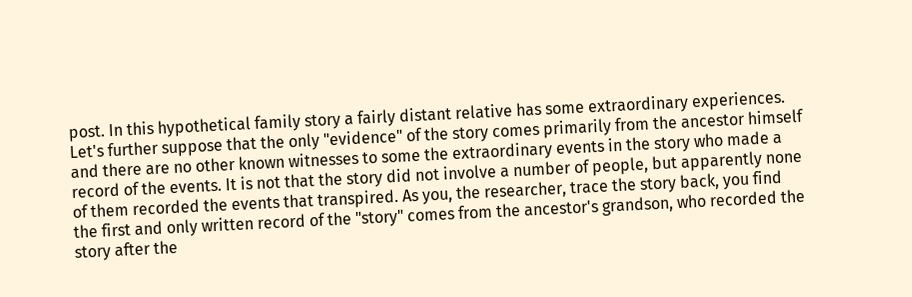post. In this hypothetical family story a fairly distant relative has some extraordinary experiences. Let's further suppose that the only "evidence" of the story comes primarily from the ancestor himself and there are no other known witnesses to some the extraordinary events in the story who made a record of the events. It is not that the story did not involve a number of people, but apparently none of them recorded the events that transpired. As you, the researcher, trace the story back, you find the first and only written record of the "story" comes from the ancestor's grandson, who recorded the story after the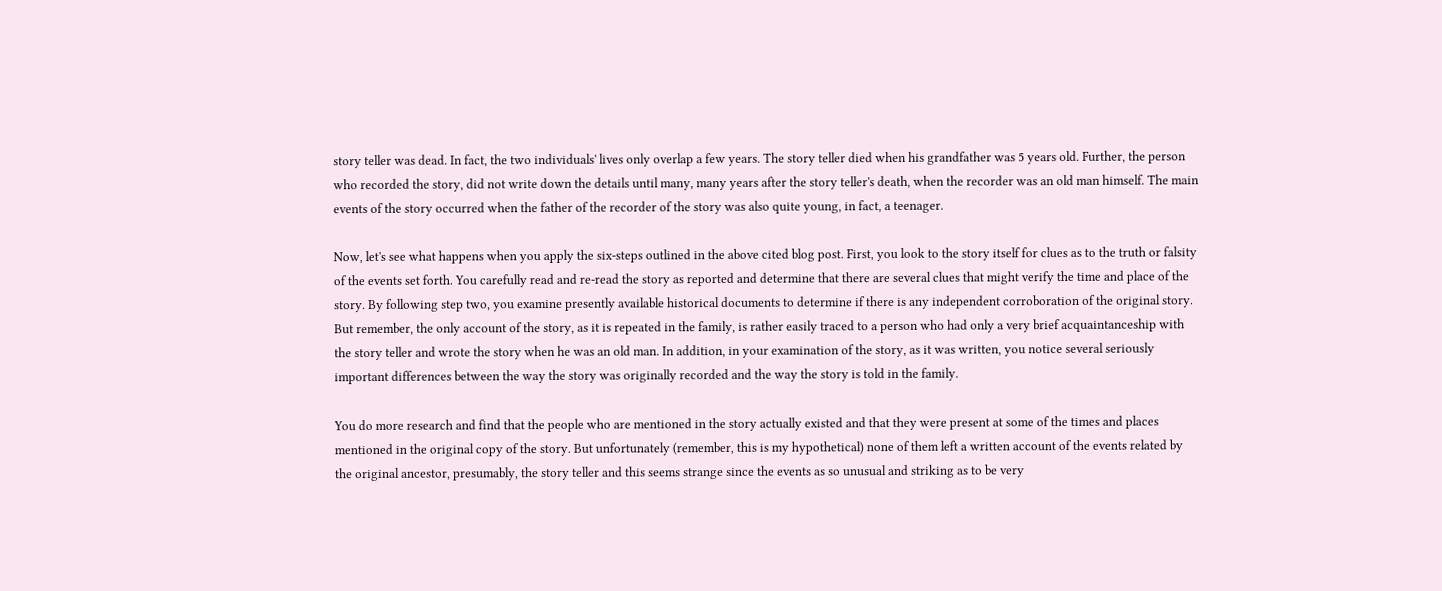story teller was dead. In fact, the two individuals' lives only overlap a few years. The story teller died when his grandfather was 5 years old. Further, the person who recorded the story, did not write down the details until many, many years after the story teller's death, when the recorder was an old man himself. The main events of the story occurred when the father of the recorder of the story was also quite young, in fact, a teenager.

Now, let's see what happens when you apply the six-steps outlined in the above cited blog post. First, you look to the story itself for clues as to the truth or falsity of the events set forth. You carefully read and re-read the story as reported and determine that there are several clues that might verify the time and place of the story. By following step two, you examine presently available historical documents to determine if there is any independent corroboration of the original story. But remember, the only account of the story, as it is repeated in the family, is rather easily traced to a person who had only a very brief acquaintanceship with the story teller and wrote the story when he was an old man. In addition, in your examination of the story, as it was written, you notice several seriously important differences between the way the story was originally recorded and the way the story is told in the family.

You do more research and find that the people who are mentioned in the story actually existed and that they were present at some of the times and places mentioned in the original copy of the story. But unfortunately (remember, this is my hypothetical) none of them left a written account of the events related by the original ancestor, presumably, the story teller and this seems strange since the events as so unusual and striking as to be very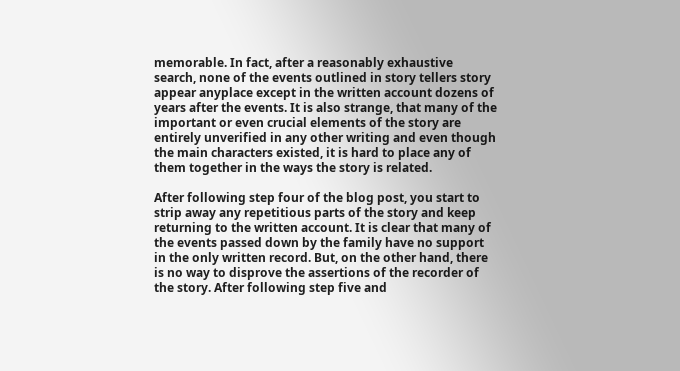memorable. In fact, after a reasonably exhaustive search, none of the events outlined in story tellers story appear anyplace except in the written account dozens of years after the events. It is also strange, that many of the important or even crucial elements of the story are entirely unverified in any other writing and even though the main characters existed, it is hard to place any of them together in the ways the story is related.

After following step four of the blog post, you start to strip away any repetitious parts of the story and keep returning to the written account. It is clear that many of the events passed down by the family have no support in the only written record. But, on the other hand, there is no way to disprove the assertions of the recorder of the story. After following step five and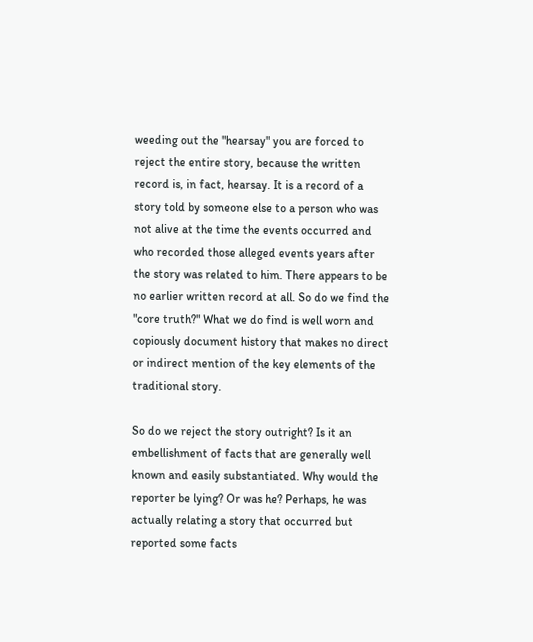weeding out the "hearsay" you are forced to reject the entire story, because the written record is, in fact, hearsay. It is a record of a story told by someone else to a person who was not alive at the time the events occurred and who recorded those alleged events years after the story was related to him. There appears to be no earlier written record at all. So do we find the "core truth?" What we do find is well worn and copiously document history that makes no direct or indirect mention of the key elements of the traditional story.

So do we reject the story outright? Is it an embellishment of facts that are generally well known and easily substantiated. Why would the reporter be lying? Or was he? Perhaps, he was actually relating a story that occurred but reported some facts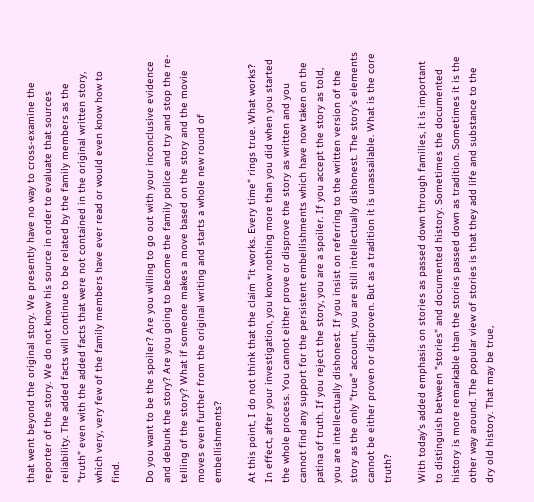that went beyond the original story. We presently have no way to cross-examine the reporter of the story. We do not know his source in order to evaluate that sources reliability. The added facts will continue to be related by the family members as the "truth" even with the added facts that were not contained in the original written story, which very, very few of the family members have ever read or would even know how to find.

Do you want to be the spoiler? Are you willing to go out with your inconclusive evidence and debunk the story? Are you going to become the family police and try and stop the re-telling of the story? What if someone makes a move based on the story and the movie moves even further from the original writing and starts a whole new round of embellishments?

At this point, I do not think that the claim "it works. Every time" rings true. What works? In effect, after your investigation, you know nothing more than you did when you started the whole process. You cannot either prove or disprove the story as written and you cannot find any support for the persistent embellishments which have now taken on the patina of truth. If you reject the story, you are a spoiler. If you accept the story as told, you are intellectually dishonest. If you insist on referring to the written version of the story as the only "true" account, you are still intellectually dishonest. The story's elements cannot be either proven or disproven. But as a tradition it is unassailable. What is the core truth?

With today's added emphasis on stories as passed down through families, it is important to distinguish between "stories" and documented history. Sometimes the documented history is more remarkable than the stories passed down as tradition. Sometimes it is the other way around. The popular view of stories is that they add life and substance to the dry old history. That may be true,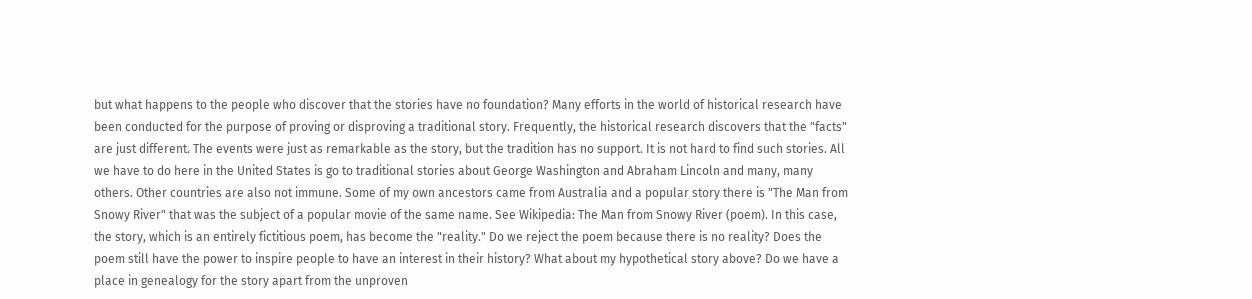but what happens to the people who discover that the stories have no foundation? Many efforts in the world of historical research have been conducted for the purpose of proving or disproving a traditional story. Frequently, the historical research discovers that the "facts" are just different. The events were just as remarkable as the story, but the tradition has no support. It is not hard to find such stories. All we have to do here in the United States is go to traditional stories about George Washington and Abraham Lincoln and many, many others. Other countries are also not immune. Some of my own ancestors came from Australia and a popular story there is "The Man from Snowy River" that was the subject of a popular movie of the same name. See Wikipedia: The Man from Snowy River (poem). In this case, the story, which is an entirely fictitious poem, has become the "reality." Do we reject the poem because there is no reality? Does the poem still have the power to inspire people to have an interest in their history? What about my hypothetical story above? Do we have a place in genealogy for the story apart from the unproven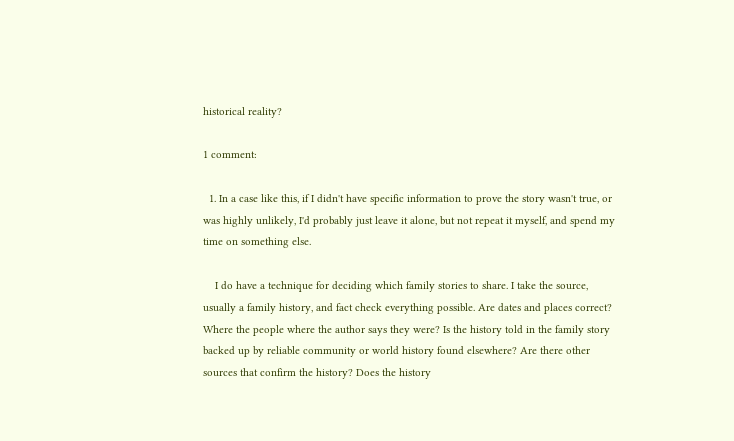historical reality?

1 comment:

  1. In a case like this, if I didn't have specific information to prove the story wasn't true, or was highly unlikely, I'd probably just leave it alone, but not repeat it myself, and spend my time on something else.

    I do have a technique for deciding which family stories to share. I take the source, usually a family history, and fact check everything possible. Are dates and places correct? Where the people where the author says they were? Is the history told in the family story backed up by reliable community or world history found elsewhere? Are there other sources that confirm the history? Does the history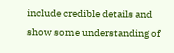include credible details and show some understanding of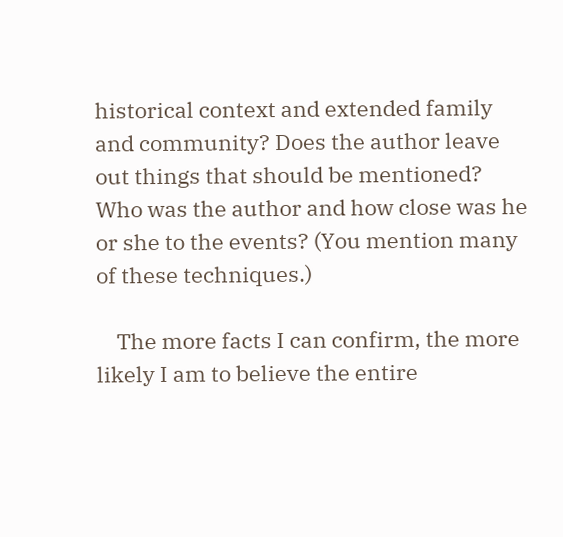historical context and extended family and community? Does the author leave out things that should be mentioned? Who was the author and how close was he or she to the events? (You mention many of these techniques.)

    The more facts I can confirm, the more likely I am to believe the entire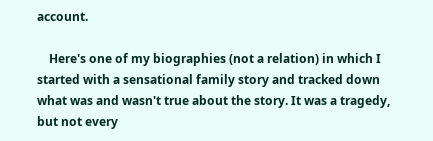account.

    Here's one of my biographies (not a relation) in which I started with a sensational family story and tracked down what was and wasn't true about the story. It was a tragedy, but not every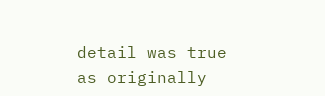detail was true as originally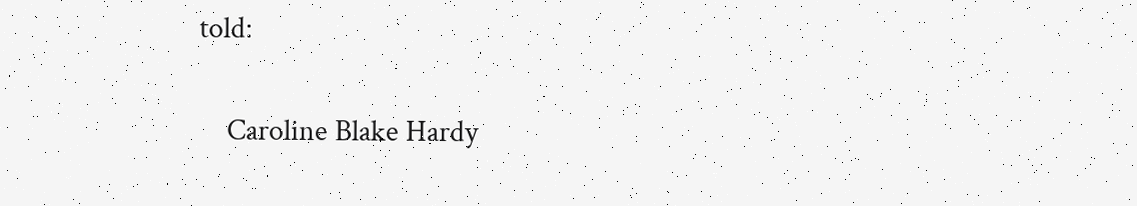told:

    Caroline Blake Hardy